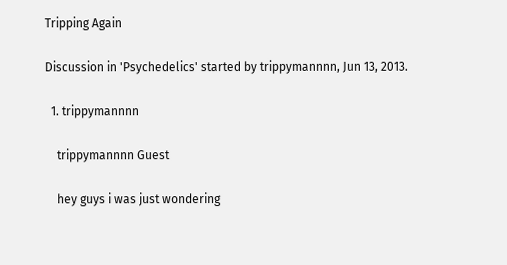Tripping Again

Discussion in 'Psychedelics' started by trippymannnn, Jun 13, 2013.

  1. trippymannnn

    trippymannnn Guest

    hey guys i was just wondering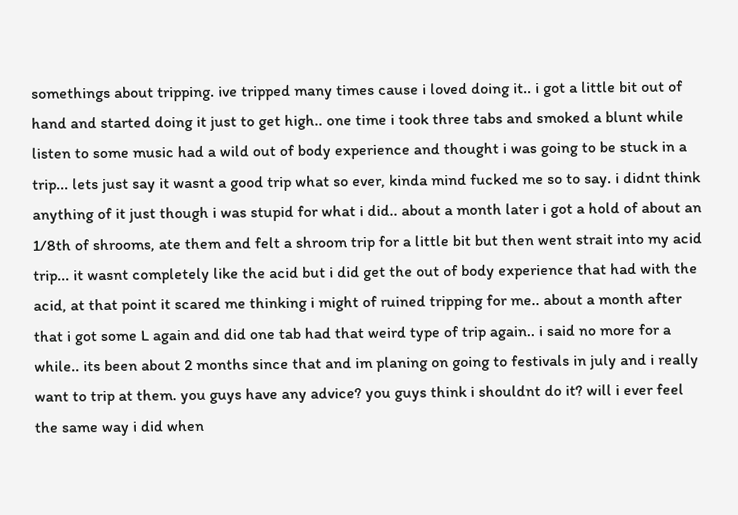somethings about tripping. ive tripped many times cause i loved doing it.. i got a little bit out of hand and started doing it just to get high.. one time i took three tabs and smoked a blunt while listen to some music had a wild out of body experience and thought i was going to be stuck in a trip... lets just say it wasnt a good trip what so ever, kinda mind fucked me so to say. i didnt think anything of it just though i was stupid for what i did.. about a month later i got a hold of about an 1/8th of shrooms, ate them and felt a shroom trip for a little bit but then went strait into my acid trip... it wasnt completely like the acid but i did get the out of body experience that had with the acid, at that point it scared me thinking i might of ruined tripping for me.. about a month after that i got some L again and did one tab had that weird type of trip again.. i said no more for a while.. its been about 2 months since that and im planing on going to festivals in july and i really want to trip at them. you guys have any advice? you guys think i shouldnt do it? will i ever feel the same way i did when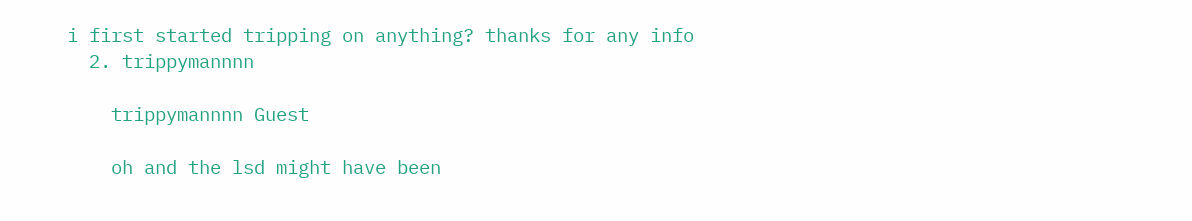i first started tripping on anything? thanks for any info
  2. trippymannnn

    trippymannnn Guest

    oh and the lsd might have been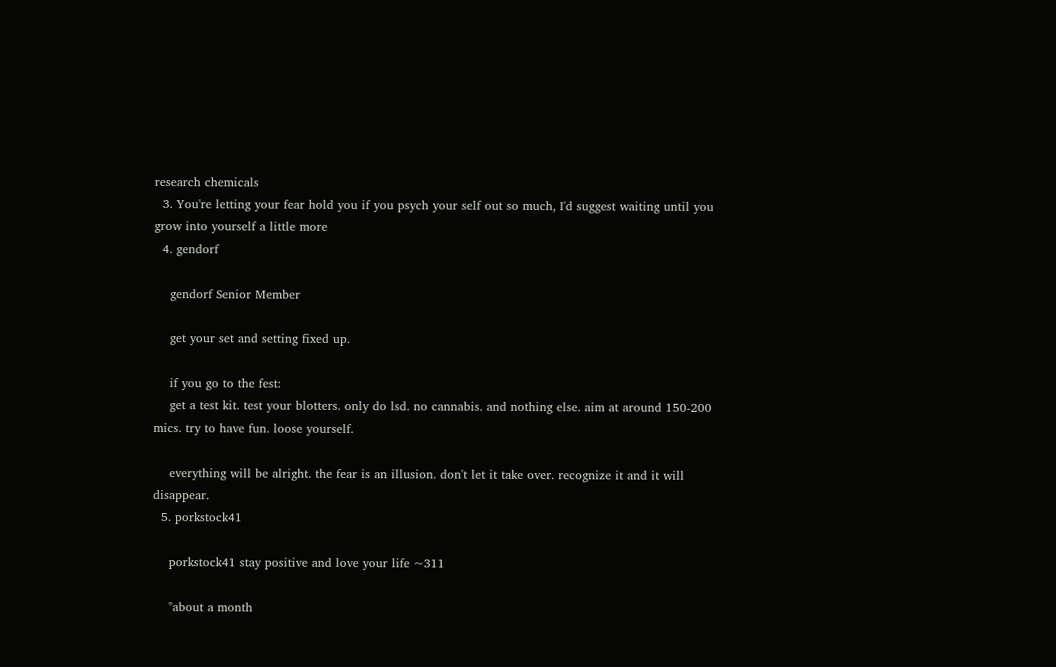research chemicals
  3. You're letting your fear hold you if you psych your self out so much, I'd suggest waiting until you grow into yourself a little more
  4. gendorf

    gendorf Senior Member

    get your set and setting fixed up.

    if you go to the fest:
    get a test kit. test your blotters. only do lsd. no cannabis. and nothing else. aim at around 150-200 mics. try to have fun. loose yourself.

    everything will be alright. the fear is an illusion. don't let it take over. recognize it and it will disappear.
  5. porkstock41

    porkstock41 stay positive and love your life ~311

    "about a month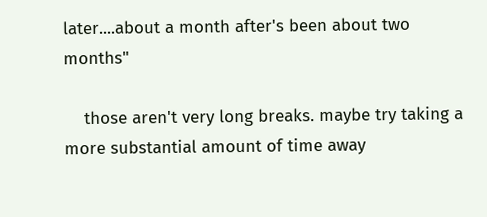later....about a month after's been about two months"

    those aren't very long breaks. maybe try taking a more substantial amount of time away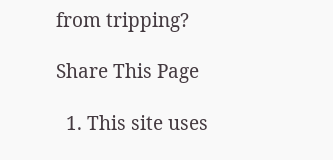from tripping?

Share This Page

  1. This site uses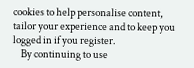cookies to help personalise content, tailor your experience and to keep you logged in if you register.
    By continuing to use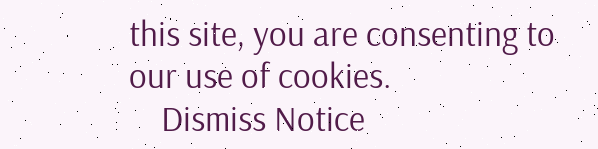this site, you are consenting to our use of cookies.
    Dismiss Notice